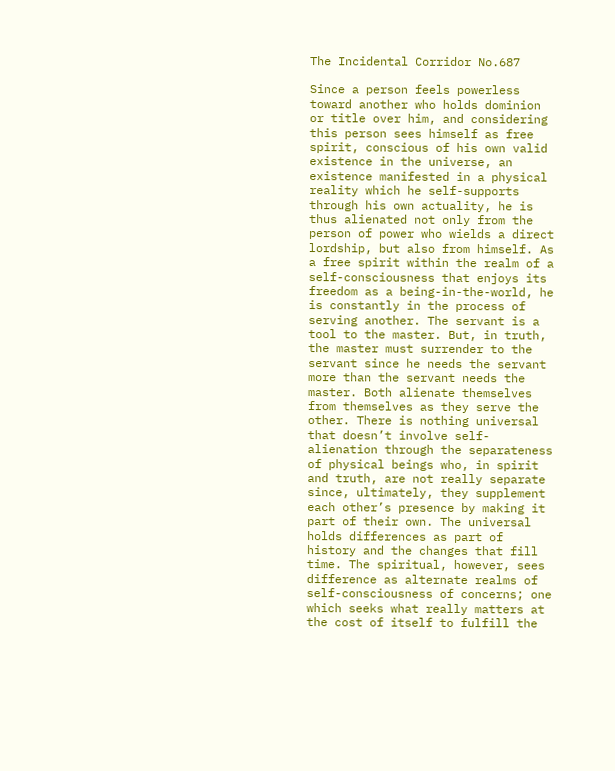The Incidental Corridor No.687

Since a person feels powerless toward another who holds dominion or title over him, and considering this person sees himself as free spirit, conscious of his own valid existence in the universe, an existence manifested in a physical reality which he self-supports through his own actuality, he is thus alienated not only from the person of power who wields a direct lordship, but also from himself. As a free spirit within the realm of a self-consciousness that enjoys its freedom as a being-in-the-world, he is constantly in the process of serving another. The servant is a tool to the master. But, in truth, the master must surrender to the servant since he needs the servant more than the servant needs the master. Both alienate themselves from themselves as they serve the other. There is nothing universal that doesn’t involve self-alienation through the separateness of physical beings who, in spirit and truth, are not really separate since, ultimately, they supplement each other’s presence by making it part of their own. The universal holds differences as part of history and the changes that fill time. The spiritual, however, sees difference as alternate realms of self-consciousness of concerns; one which seeks what really matters at the cost of itself to fulfill the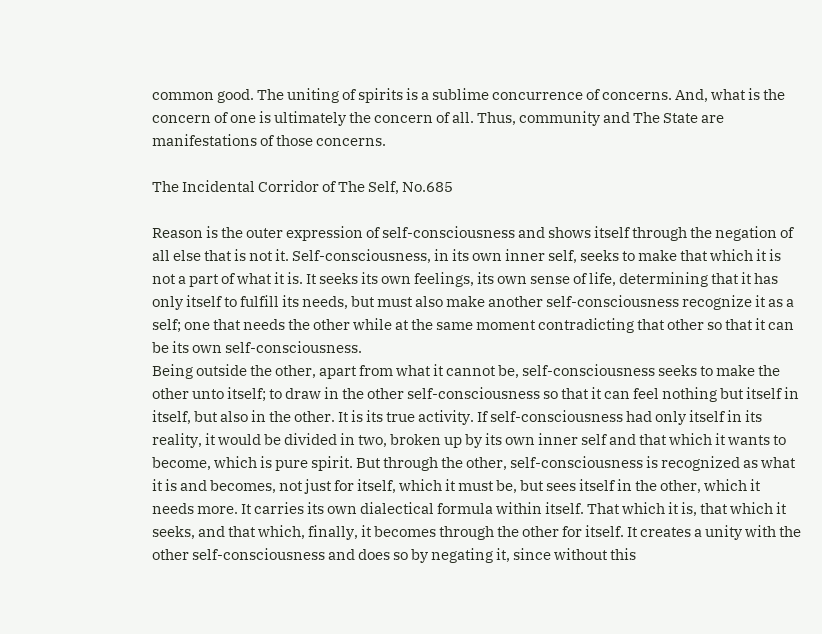common good. The uniting of spirits is a sublime concurrence of concerns. And, what is the concern of one is ultimately the concern of all. Thus, community and The State are manifestations of those concerns.

The Incidental Corridor of The Self, No.685

Reason is the outer expression of self-consciousness and shows itself through the negation of all else that is not it. Self-consciousness, in its own inner self, seeks to make that which it is not a part of what it is. It seeks its own feelings, its own sense of life, determining that it has only itself to fulfill its needs, but must also make another self-consciousness recognize it as a self; one that needs the other while at the same moment contradicting that other so that it can be its own self-consciousness.
Being outside the other, apart from what it cannot be, self-consciousness seeks to make the other unto itself; to draw in the other self-consciousness so that it can feel nothing but itself in itself, but also in the other. It is its true activity. If self-consciousness had only itself in its reality, it would be divided in two, broken up by its own inner self and that which it wants to become, which is pure spirit. But through the other, self-consciousness is recognized as what it is and becomes, not just for itself, which it must be, but sees itself in the other, which it needs more. It carries its own dialectical formula within itself. That which it is, that which it seeks, and that which, finally, it becomes through the other for itself. It creates a unity with the other self-consciousness and does so by negating it, since without this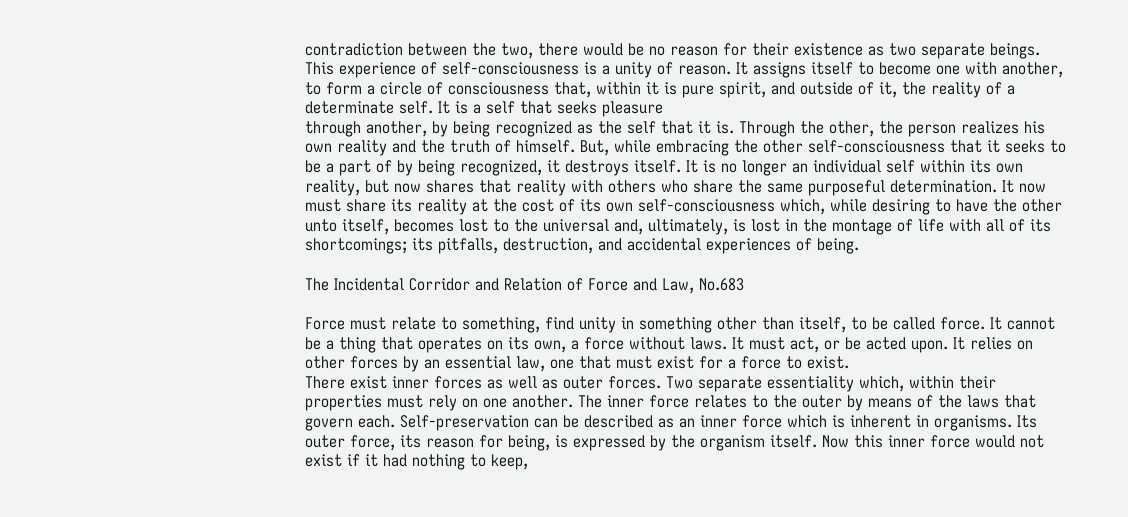contradiction between the two, there would be no reason for their existence as two separate beings.
This experience of self-consciousness is a unity of reason. It assigns itself to become one with another, to form a circle of consciousness that, within it is pure spirit, and outside of it, the reality of a determinate self. It is a self that seeks pleasure
through another, by being recognized as the self that it is. Through the other, the person realizes his own reality and the truth of himself. But, while embracing the other self-consciousness that it seeks to be a part of by being recognized, it destroys itself. It is no longer an individual self within its own reality, but now shares that reality with others who share the same purposeful determination. It now must share its reality at the cost of its own self-consciousness which, while desiring to have the other unto itself, becomes lost to the universal and, ultimately, is lost in the montage of life with all of its shortcomings; its pitfalls, destruction, and accidental experiences of being.

The Incidental Corridor and Relation of Force and Law, No.683

Force must relate to something, find unity in something other than itself, to be called force. It cannot be a thing that operates on its own, a force without laws. It must act, or be acted upon. It relies on other forces by an essential law, one that must exist for a force to exist.
There exist inner forces as well as outer forces. Two separate essentiality which, within their properties must rely on one another. The inner force relates to the outer by means of the laws that govern each. Self-preservation can be described as an inner force which is inherent in organisms. Its outer force, its reason for being, is expressed by the organism itself. Now this inner force would not exist if it had nothing to keep,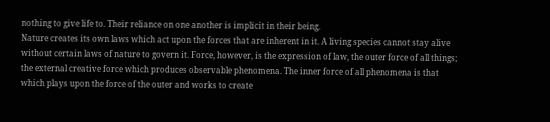nothing to give life to. Their reliance on one another is implicit in their being.
Nature creates its own laws which act upon the forces that are inherent in it. A living species cannot stay alive without certain laws of nature to govern it. Force, however, is the expression of law, the outer force of all things; the external creative force which produces observable phenomena. The inner force of all phenomena is that which plays upon the force of the outer and works to create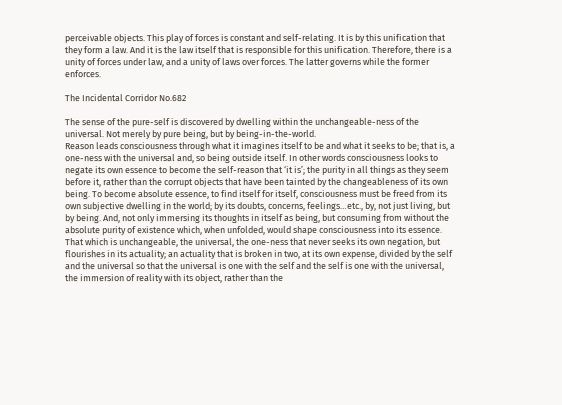perceivable objects. This play of forces is constant and self-relating. It is by this unification that they form a law. And it is the law itself that is responsible for this unification. Therefore, there is a unity of forces under law, and a unity of laws over forces. The latter governs while the former enforces.

The Incidental Corridor No.682

The sense of the pure-self is discovered by dwelling within the unchangeable-ness of the universal. Not merely by pure being, but by being-in-the-world.
Reason leads consciousness through what it imagines itself to be and what it seeks to be; that is, a one-ness with the universal and, so being outside itself. In other words consciousness looks to negate its own essence to become the self-reason that ‘it is’; the purity in all things as they seem before it, rather than the corrupt objects that have been tainted by the changeableness of its own being. To become absolute essence, to find itself for itself, consciousness must be freed from its own subjective dwelling in the world; by its doubts, concerns, feelings…etc., by, not just living, but by being. And, not only immersing its thoughts in itself as being, but consuming from without the absolute purity of existence which, when unfolded, would shape consciousness into its essence. That which is unchangeable, the universal, the one-ness that never seeks its own negation, but flourishes in its actuality; an actuality that is broken in two, at its own expense, divided by the self and the universal so that the universal is one with the self and the self is one with the universal, the immersion of reality with its object, rather than the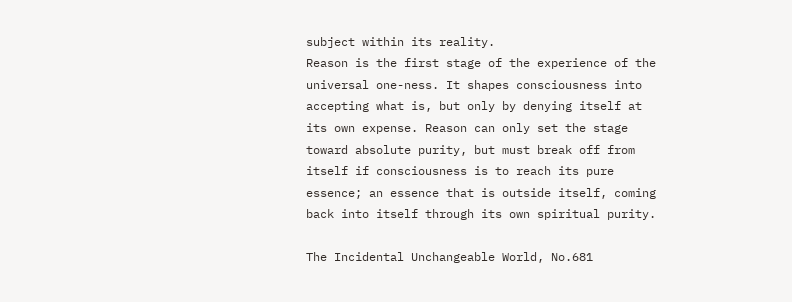subject within its reality.
Reason is the first stage of the experience of the universal one-ness. It shapes consciousness into accepting what is, but only by denying itself at its own expense. Reason can only set the stage toward absolute purity, but must break off from itself if consciousness is to reach its pure essence; an essence that is outside itself, coming back into itself through its own spiritual purity.

The Incidental Unchangeable World, No.681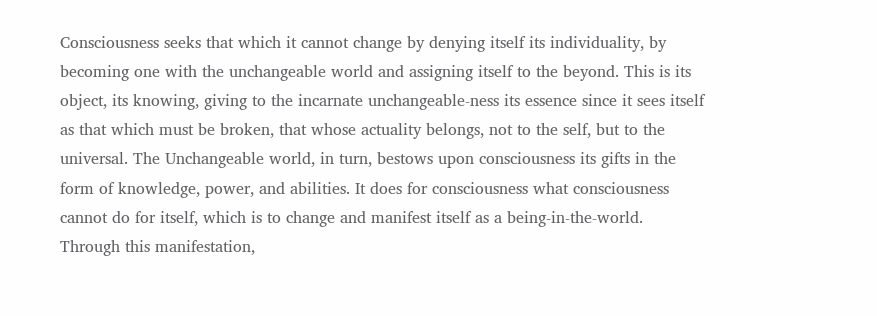Consciousness seeks that which it cannot change by denying itself its individuality, by becoming one with the unchangeable world and assigning itself to the beyond. This is its object, its knowing, giving to the incarnate unchangeable-ness its essence since it sees itself as that which must be broken, that whose actuality belongs, not to the self, but to the universal. The Unchangeable world, in turn, bestows upon consciousness its gifts in the form of knowledge, power, and abilities. It does for consciousness what consciousness cannot do for itself, which is to change and manifest itself as a being-in-the-world.
Through this manifestation,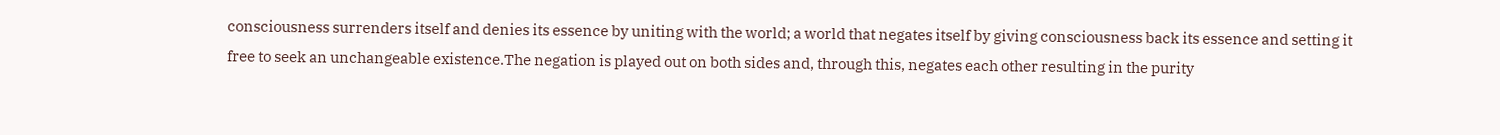consciousness surrenders itself and denies its essence by uniting with the world; a world that negates itself by giving consciousness back its essence and setting it free to seek an unchangeable existence.The negation is played out on both sides and, through this, negates each other resulting in the purity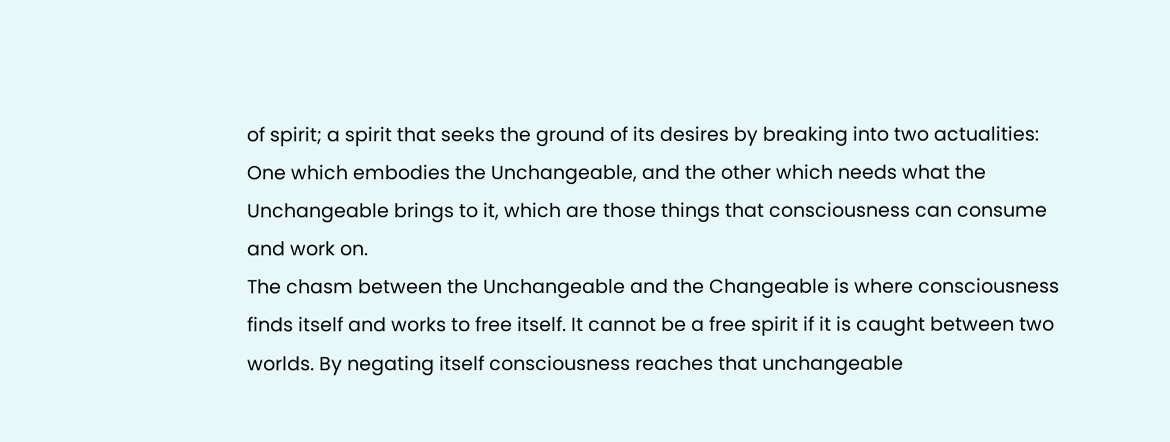of spirit; a spirit that seeks the ground of its desires by breaking into two actualities: One which embodies the Unchangeable, and the other which needs what the Unchangeable brings to it, which are those things that consciousness can consume and work on.
The chasm between the Unchangeable and the Changeable is where consciousness finds itself and works to free itself. It cannot be a free spirit if it is caught between two worlds. By negating itself consciousness reaches that unchangeable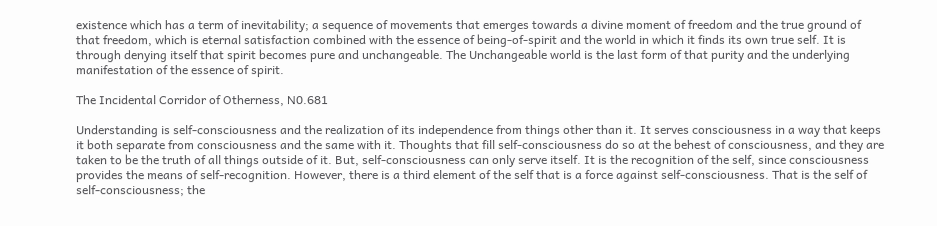existence which has a term of inevitability; a sequence of movements that emerges towards a divine moment of freedom and the true ground of that freedom, which is eternal satisfaction combined with the essence of being-of-spirit and the world in which it finds its own true self. It is through denying itself that spirit becomes pure and unchangeable. The Unchangeable world is the last form of that purity and the underlying manifestation of the essence of spirit.

The Incidental Corridor of Otherness, N0.681

Understanding is self-consciousness and the realization of its independence from things other than it. It serves consciousness in a way that keeps it both separate from consciousness and the same with it. Thoughts that fill self-consciousness do so at the behest of consciousness, and they are taken to be the truth of all things outside of it. But, self-consciousness can only serve itself. It is the recognition of the self, since consciousness provides the means of self-recognition. However, there is a third element of the self that is a force against self-consciousness. That is the self of self-consciousness; the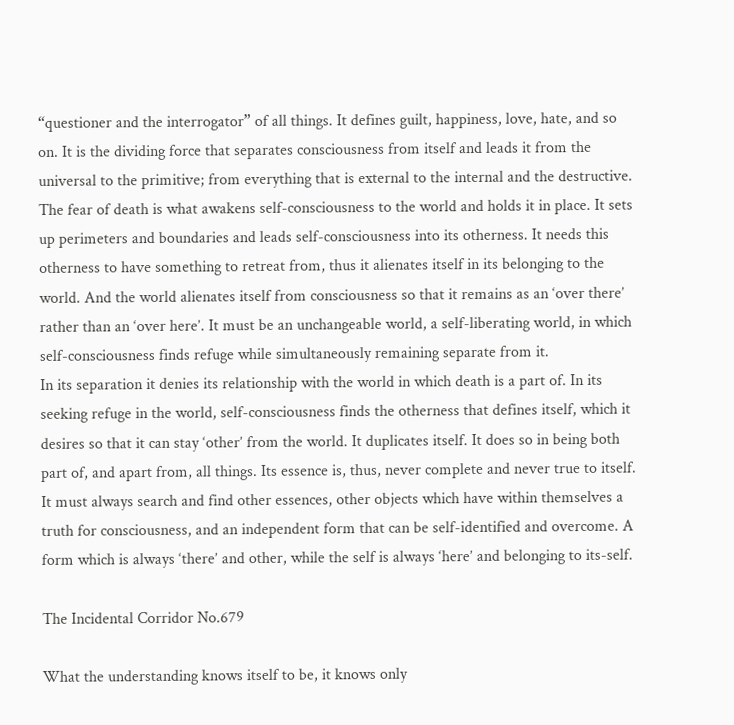“questioner and the interrogator” of all things. It defines guilt, happiness, love, hate, and so on. It is the dividing force that separates consciousness from itself and leads it from the universal to the primitive; from everything that is external to the internal and the destructive.
The fear of death is what awakens self-consciousness to the world and holds it in place. It sets up perimeters and boundaries and leads self-consciousness into its otherness. It needs this otherness to have something to retreat from, thus it alienates itself in its belonging to the world. And the world alienates itself from consciousness so that it remains as an ‘over there’ rather than an ‘over here’. It must be an unchangeable world, a self-liberating world, in which self-consciousness finds refuge while simultaneously remaining separate from it.
In its separation it denies its relationship with the world in which death is a part of. In its seeking refuge in the world, self-consciousness finds the otherness that defines itself, which it desires so that it can stay ‘other’ from the world. It duplicates itself. It does so in being both part of, and apart from, all things. Its essence is, thus, never complete and never true to itself. It must always search and find other essences, other objects which have within themselves a truth for consciousness, and an independent form that can be self-identified and overcome. A form which is always ‘there’ and other, while the self is always ‘here’ and belonging to its-self.

The Incidental Corridor No.679

What the understanding knows itself to be, it knows only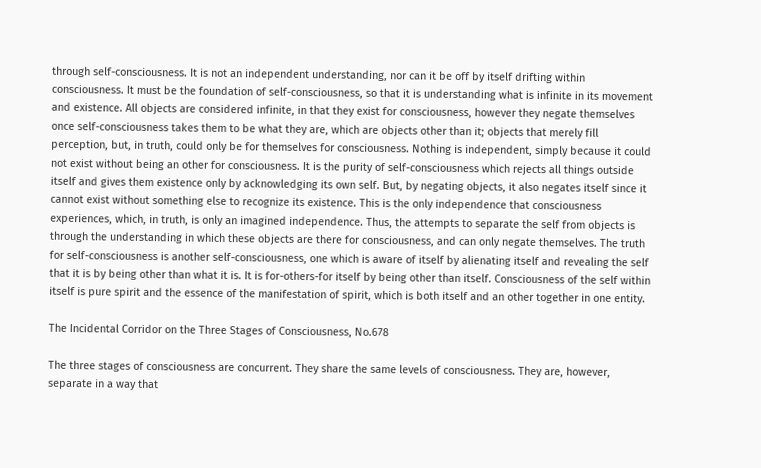through self-consciousness. It is not an independent understanding, nor can it be off by itself drifting within consciousness. It must be the foundation of self-consciousness, so that it is understanding what is infinite in its movement and existence. All objects are considered infinite, in that they exist for consciousness, however they negate themselves once self-consciousness takes them to be what they are, which are objects other than it; objects that merely fill perception, but, in truth, could only be for themselves for consciousness. Nothing is independent, simply because it could not exist without being an other for consciousness. It is the purity of self-consciousness which rejects all things outside itself and gives them existence only by acknowledging its own self. But, by negating objects, it also negates itself since it cannot exist without something else to recognize its existence. This is the only independence that consciousness experiences, which, in truth, is only an imagined independence. Thus, the attempts to separate the self from objects is through the understanding in which these objects are there for consciousness, and can only negate themselves. The truth for self-consciousness is another self-consciousness, one which is aware of itself by alienating itself and revealing the self that it is by being other than what it is. It is for-others-for itself by being other than itself. Consciousness of the self within itself is pure spirit and the essence of the manifestation of spirit, which is both itself and an other together in one entity.

The Incidental Corridor on the Three Stages of Consciousness, No.678

The three stages of consciousness are concurrent. They share the same levels of consciousness. They are, however, separate in a way that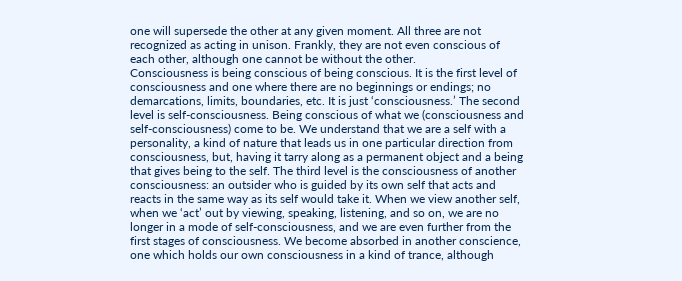one will supersede the other at any given moment. All three are not recognized as acting in unison. Frankly, they are not even conscious of each other, although one cannot be without the other.
Consciousness is being conscious of being conscious. It is the first level of consciousness and one where there are no beginnings or endings; no demarcations, limits, boundaries, etc. It is just ‘consciousness.’ The second level is self-consciousness. Being conscious of what we (consciousness and self-consciousness) come to be. We understand that we are a self with a personality, a kind of nature that leads us in one particular direction from consciousness, but, having it tarry along as a permanent object and a being that gives being to the self. The third level is the consciousness of another consciousness: an outsider who is guided by its own self that acts and reacts in the same way as its self would take it. When we view another self, when we ‘act’ out by viewing, speaking, listening, and so on, we are no longer in a mode of self-consciousness, and we are even further from the first stages of consciousness. We become absorbed in another conscience, one which holds our own consciousness in a kind of trance, although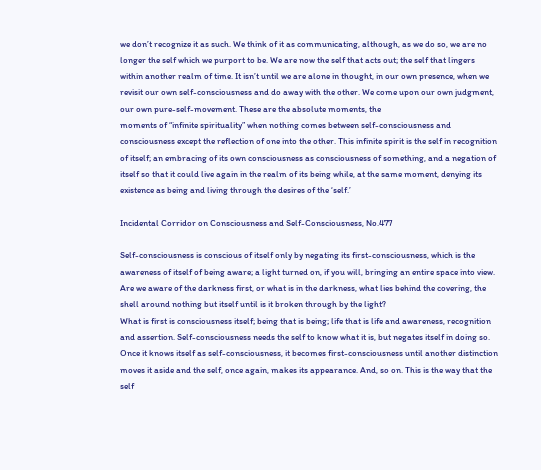we don’t recognize it as such. We think of it as communicating, although, as we do so, we are no longer the self which we purport to be. We are now the self that acts out; the self that lingers within another realm of time. It isn’t until we are alone in thought, in our own presence, when we revisit our own self-consciousness and do away with the other. We come upon our own judgment, our own pure-self-movement. These are the absolute moments, the
moments of “infinite spirituality” when nothing comes between self-consciousness and consciousness except the reflection of one into the other. This infinite spirit is the self in recognition of itself; an embracing of its own consciousness as consciousness of something, and a negation of itself so that it could live again in the realm of its being while, at the same moment, denying its existence as being and living through the desires of the ‘self.’

Incidental Corridor on Consciousness and Self-Consciousness, No.477

Self-consciousness is conscious of itself only by negating its first-consciousness, which is the awareness of itself of being aware; a light turned on, if you will, bringing an entire space into view. Are we aware of the darkness first, or what is in the darkness, what lies behind the covering, the shell around nothing but itself until is it broken through by the light?
What is first is consciousness itself; being that is being; life that is life and awareness, recognition and assertion. Self-consciousness needs the self to know what it is, but negates itself in doing so. Once it knows itself as self-consciousness, it becomes first-consciousness until another distinction moves it aside and the self, once again, makes its appearance. And, so on. This is the way that the self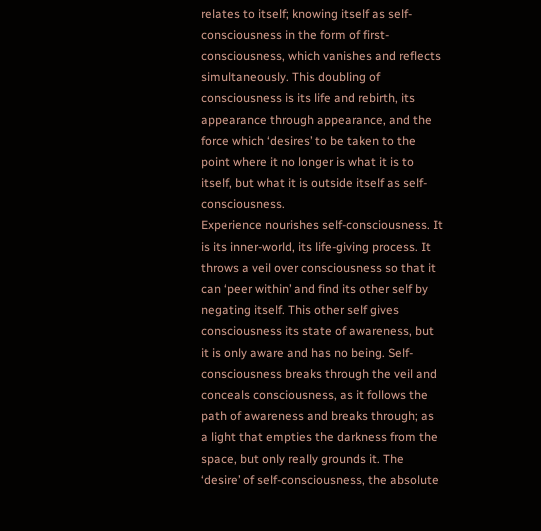relates to itself; knowing itself as self-consciousness in the form of first-consciousness, which vanishes and reflects simultaneously. This doubling of consciousness is its life and rebirth, its appearance through appearance, and the force which ‘desires’ to be taken to the point where it no longer is what it is to itself, but what it is outside itself as self-consciousness.
Experience nourishes self-consciousness. It is its inner-world, its life-giving process. It throws a veil over consciousness so that it can ‘peer within’ and find its other self by negating itself. This other self gives consciousness its state of awareness, but it is only aware and has no being. Self-consciousness breaks through the veil and conceals consciousness, as it follows the path of awareness and breaks through; as a light that empties the darkness from the space, but only really grounds it. The ‘desire’ of self-consciousness, the absolute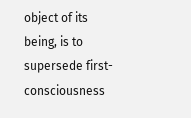object of its being, is to supersede first-consciousness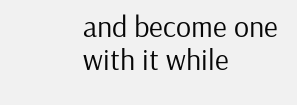and become one with it while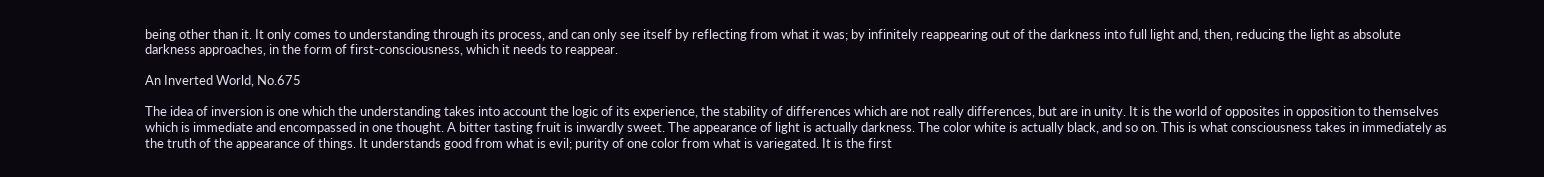being other than it. It only comes to understanding through its process, and can only see itself by reflecting from what it was; by infinitely reappearing out of the darkness into full light and, then, reducing the light as absolute darkness approaches, in the form of first-consciousness, which it needs to reappear.

An Inverted World, No.675

The idea of inversion is one which the understanding takes into account the logic of its experience, the stability of differences which are not really differences, but are in unity. It is the world of opposites in opposition to themselves which is immediate and encompassed in one thought. A bitter tasting fruit is inwardly sweet. The appearance of light is actually darkness. The color white is actually black, and so on. This is what consciousness takes in immediately as the truth of the appearance of things. It understands good from what is evil; purity of one color from what is variegated. It is the first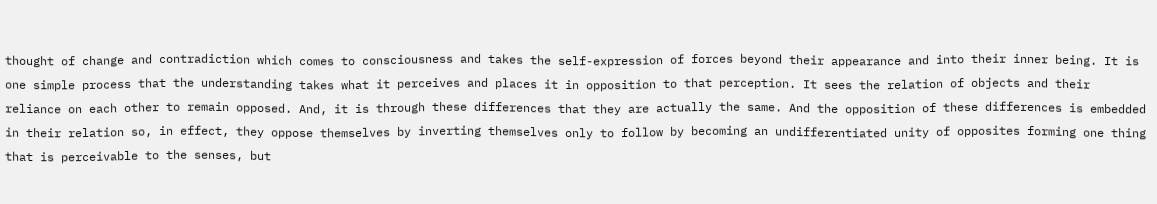thought of change and contradiction which comes to consciousness and takes the self-expression of forces beyond their appearance and into their inner being. It is one simple process that the understanding takes what it perceives and places it in opposition to that perception. It sees the relation of objects and their reliance on each other to remain opposed. And, it is through these differences that they are actually the same. And the opposition of these differences is embedded in their relation so, in effect, they oppose themselves by inverting themselves only to follow by becoming an undifferentiated unity of opposites forming one thing that is perceivable to the senses, but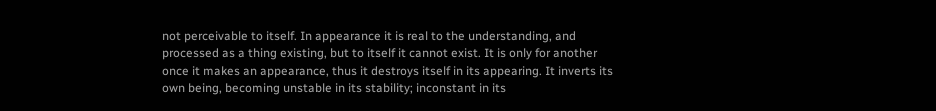not perceivable to itself. In appearance it is real to the understanding, and processed as a thing existing, but to itself it cannot exist. It is only for another once it makes an appearance, thus it destroys itself in its appearing. It inverts its own being, becoming unstable in its stability; inconstant in its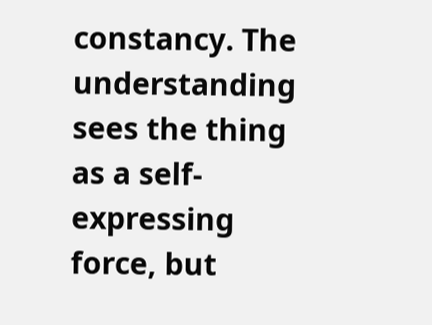constancy. The understanding sees the thing as a self-expressing force, but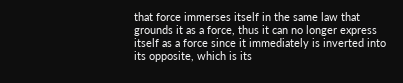that force immerses itself in the same law that grounds it as a force, thus it can no longer express itself as a force since it immediately is inverted into its opposite, which is its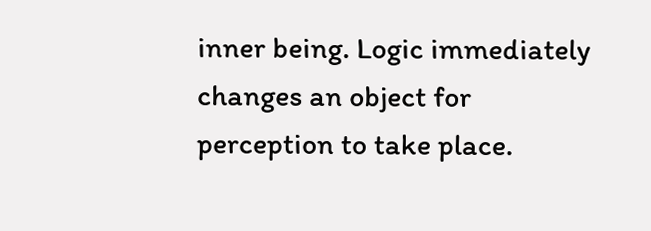inner being. Logic immediately changes an object for perception to take place.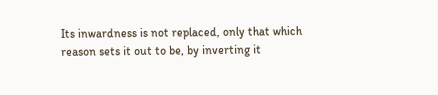Its inwardness is not replaced, only that which reason sets it out to be, by inverting it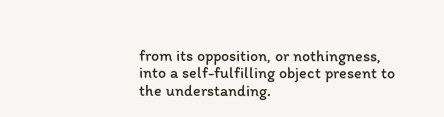from its opposition, or nothingness, into a self-fulfilling object present to the understanding.